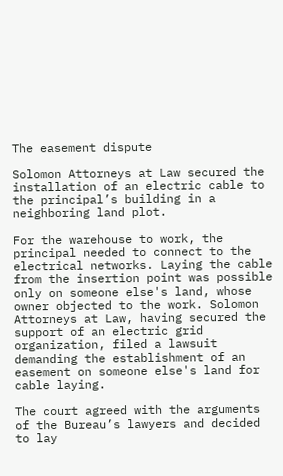The easement dispute

Solomon Attorneys at Law secured the installation of an electric cable to the principal’s building in a neighboring land plot.

For the warehouse to work, the principal needed to connect to the electrical networks. Laying the cable from the insertion point was possible only on someone else's land, whose owner objected to the work. Solomon Attorneys at Law, having secured the support of an electric grid organization, filed a lawsuit demanding the establishment of an easement on someone else's land for cable laying.

The court agreed with the arguments of the Bureau’s lawyers and decided to lay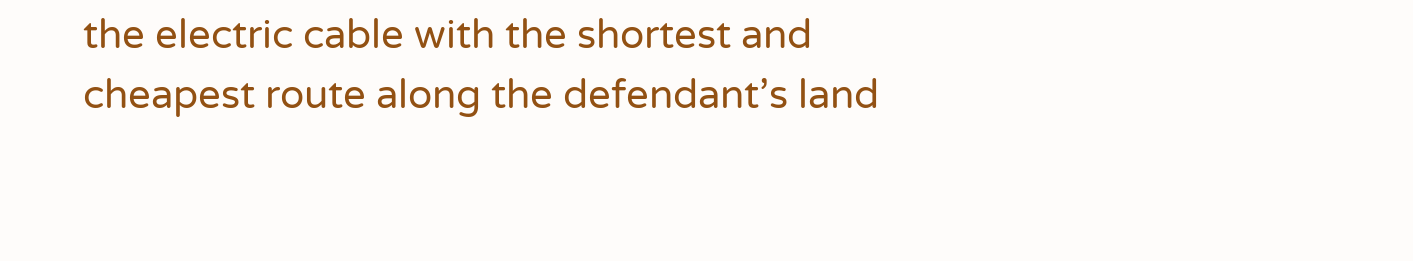the electric cable with the shortest and cheapest route along the defendant’s land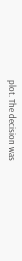plot. The decision was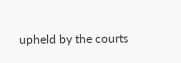upheld by the courts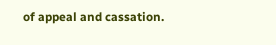of appeal and cassation.